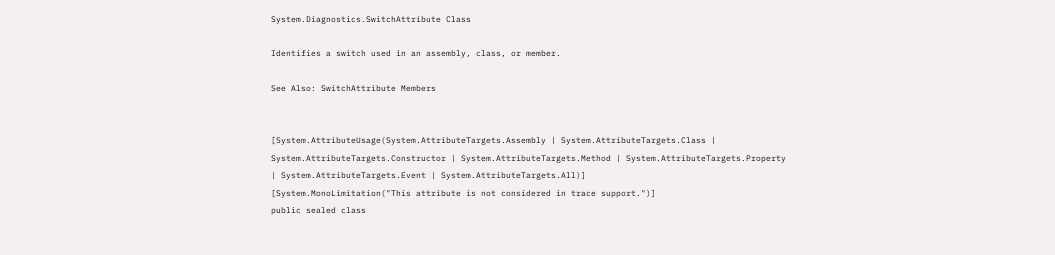System.Diagnostics.SwitchAttribute Class

Identifies a switch used in an assembly, class, or member.

See Also: SwitchAttribute Members


[System.AttributeUsage(System.AttributeTargets.Assembly | System.AttributeTargets.Class | System.AttributeTargets.Constructor | System.AttributeTargets.Method | System.AttributeTargets.Property | System.AttributeTargets.Event | System.AttributeTargets.All)]
[System.MonoLimitation("This attribute is not considered in trace support.")]
public sealed class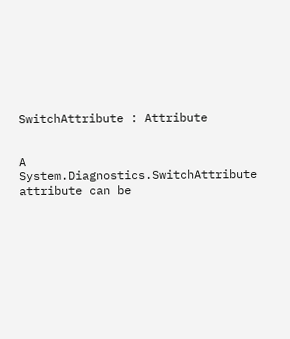SwitchAttribute : Attribute


A System.Diagnostics.SwitchAttribute attribute can be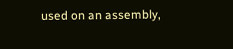used on an assembly,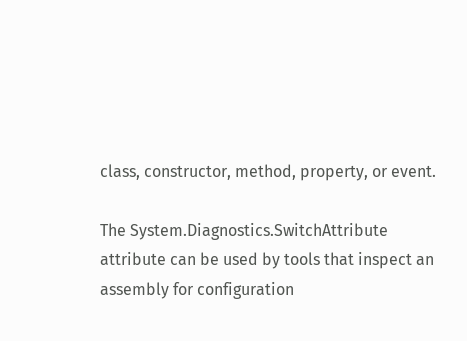class, constructor, method, property, or event.

The System.Diagnostics.SwitchAttribute attribute can be used by tools that inspect an assembly for configuration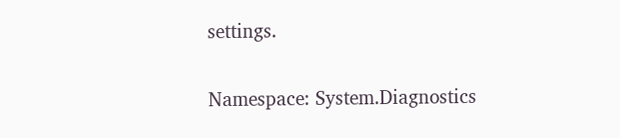settings.


Namespace: System.Diagnostics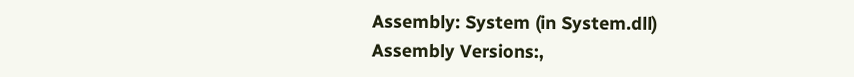Assembly: System (in System.dll)
Assembly Versions:,